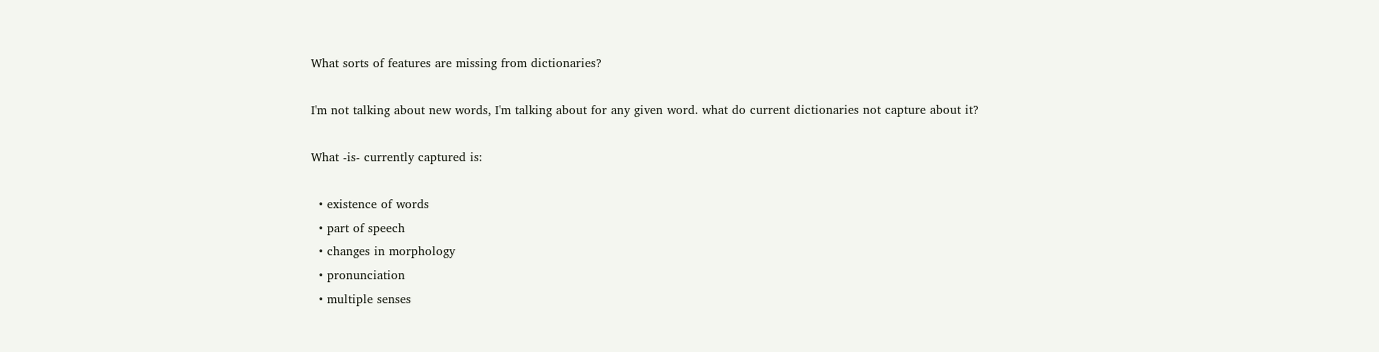What sorts of features are missing from dictionaries?

I'm not talking about new words, I'm talking about for any given word. what do current dictionaries not capture about it?

What -is- currently captured is:

  • existence of words
  • part of speech
  • changes in morphology
  • pronunciation
  • multiple senses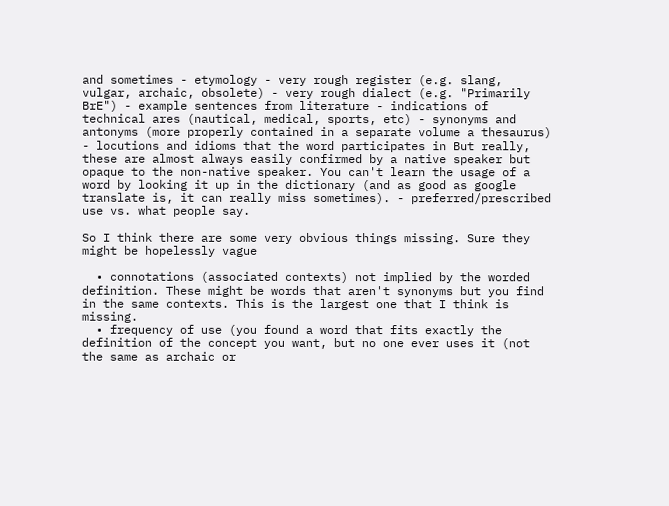and sometimes - etymology - very rough register (e.g. slang, vulgar, archaic, obsolete) - very rough dialect (e.g. "Primarily BrE") - example sentences from literature - indications of technical ares (nautical, medical, sports, etc) - synonyms and antonyms (more properly contained in a separate volume a thesaurus) - locutions and idioms that the word participates in But really, these are almost always easily confirmed by a native speaker but opaque to the non-native speaker. You can't learn the usage of a word by looking it up in the dictionary (and as good as google translate is, it can really miss sometimes). - preferred/prescribed use vs. what people say.

So I think there are some very obvious things missing. Sure they might be hopelessly vague

  • connotations (associated contexts) not implied by the worded definition. These might be words that aren't synonyms but you find in the same contexts. This is the largest one that I think is missing.
  • frequency of use (you found a word that fits exactly the definition of the concept you want, but no one ever uses it (not the same as archaic or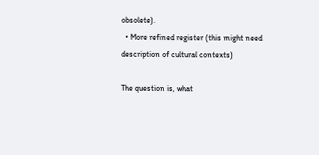obsolete).
  • More refined register (this might need description of cultural contexts)

The question is, what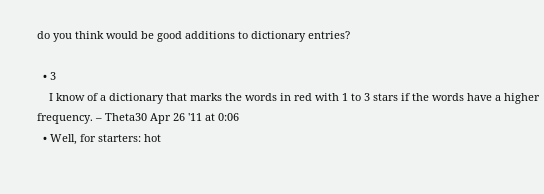do you think would be good additions to dictionary entries?

  • 3
    I know of a dictionary that marks the words in red with 1 to 3 stars if the words have a higher frequency. – Theta30 Apr 26 '11 at 0:06
  • Well, for starters: hot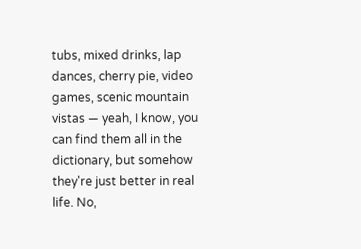tubs, mixed drinks, lap dances, cherry pie, video games, scenic mountain vistas — yeah, I know, you can find them all in the dictionary, but somehow they're just better in real life. No,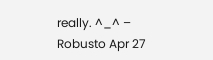really. ^_^ – Robusto Apr 27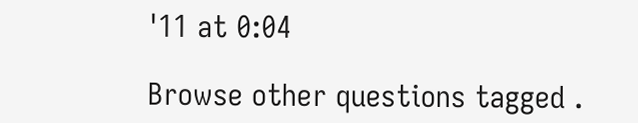'11 at 0:04

Browse other questions tagged .